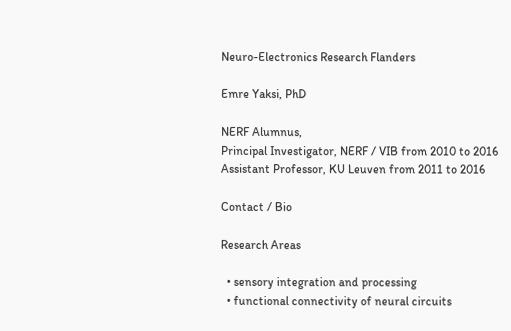Neuro-Electronics Research Flanders

Emre Yaksi, PhD

NERF Alumnus,
Principal Investigator, NERF / VIB from 2010 to 2016
Assistant Professor, KU Leuven from 2011 to 2016

Contact / Bio

Research Areas

  • sensory integration and processing
  • functional connectivity of neural circuits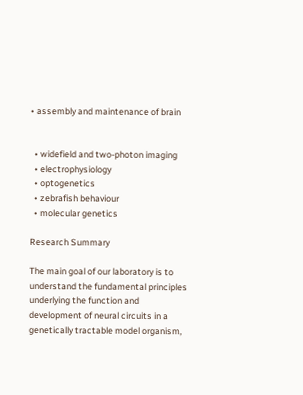• assembly and maintenance of brain


  • widefield and two-photon imaging
  • electrophysiology
  • optogenetics
  • zebrafish behaviour
  • molecular genetics

Research Summary

The main goal of our laboratory is to understand the fundamental principles underlying the function and development of neural circuits in a genetically tractable model organism,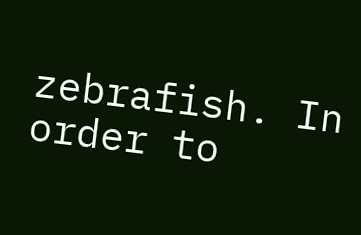zebrafish. In order to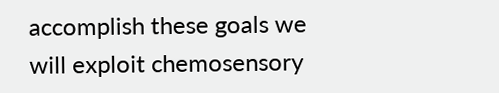accomplish these goals we will exploit chemosensory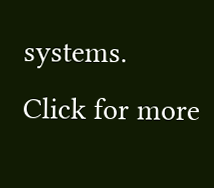systems.
Click for more